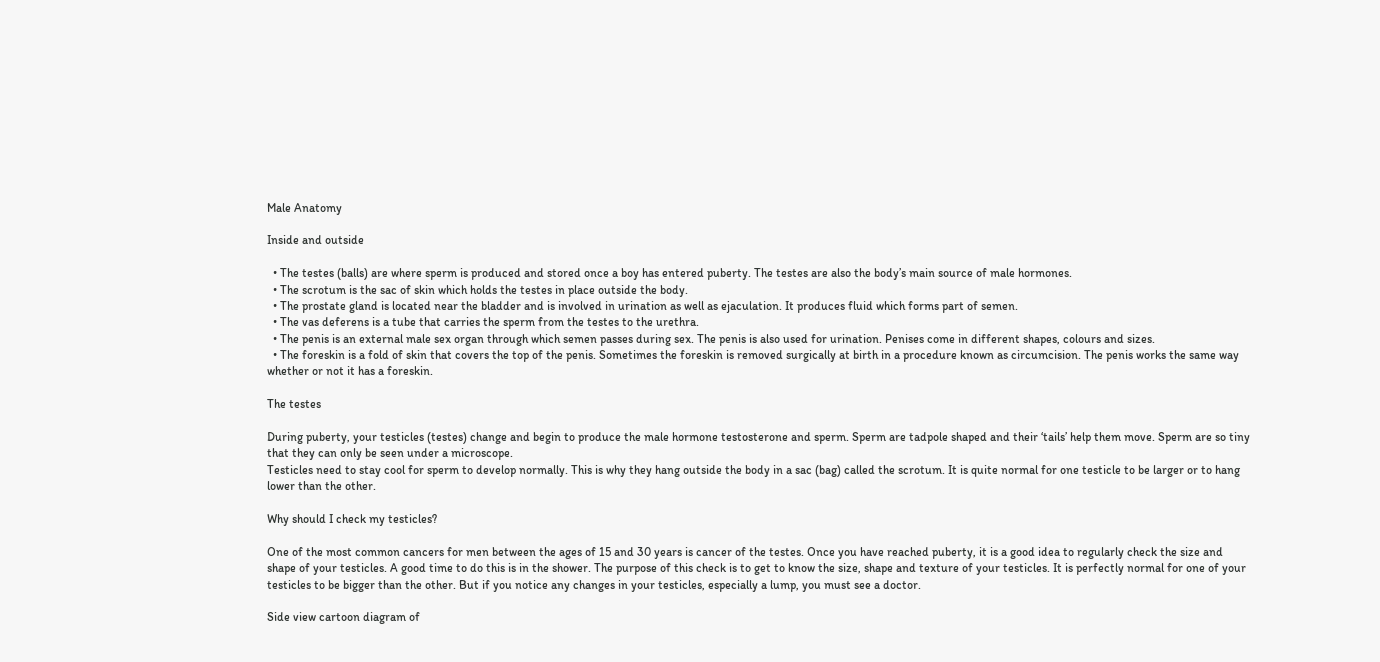Male Anatomy

Inside and outside

  • The testes (balls) are where sperm is produced and stored once a boy has entered puberty. The testes are also the body’s main source of male hormones.
  • The scrotum is the sac of skin which holds the testes in place outside the body.
  • The prostate gland is located near the bladder and is involved in urination as well as ejaculation. It produces fluid which forms part of semen.
  • The vas deferens is a tube that carries the sperm from the testes to the urethra.
  • The penis is an external male sex organ through which semen passes during sex. The penis is also used for urination. Penises come in different shapes, colours and sizes.
  • The foreskin is a fold of skin that covers the top of the penis. Sometimes the foreskin is removed surgically at birth in a procedure known as circumcision. The penis works the same way whether or not it has a foreskin.

The testes

During puberty, your testicles (testes) change and begin to produce the male hormone testosterone and sperm. Sperm are tadpole shaped and their ‘tails’ help them move. Sperm are so tiny that they can only be seen under a microscope.
Testicles need to stay cool for sperm to develop normally. This is why they hang outside the body in a sac (bag) called the scrotum. It is quite normal for one testicle to be larger or to hang lower than the other.

Why should I check my testicles?

One of the most common cancers for men between the ages of 15 and 30 years is cancer of the testes. Once you have reached puberty, it is a good idea to regularly check the size and shape of your testicles. A good time to do this is in the shower. The purpose of this check is to get to know the size, shape and texture of your testicles. It is perfectly normal for one of your testicles to be bigger than the other. But if you notice any changes in your testicles, especially a lump, you must see a doctor.

Side view cartoon diagram of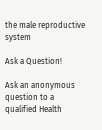the male reproductive system

Ask a Question!

Ask an anonymous question to a qualified Health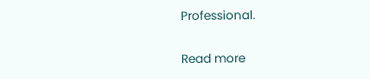Professional.

Read more